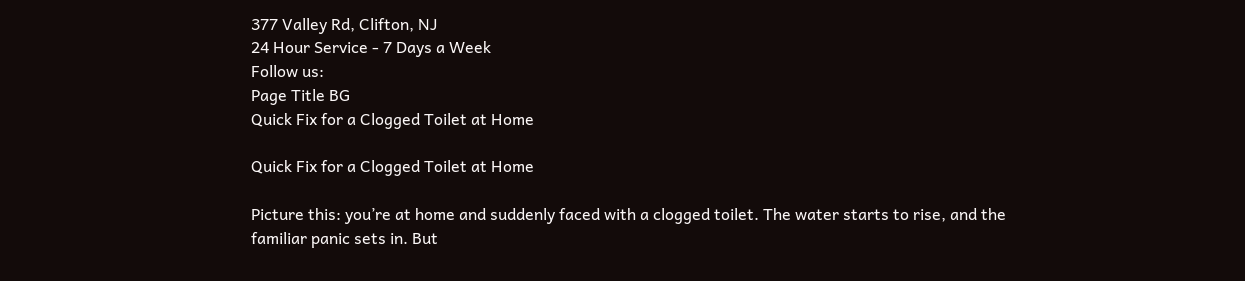377 Valley Rd, Clifton, NJ
24 Hour Service - 7 Days a Week
Follow us:
Page Title BG
Quick Fix for a Clogged Toilet at Home

Quick Fix for a Clogged Toilet at Home

Picture this: you’re at home and suddenly faced with a clogged toilet. The water starts to rise, and the familiar panic sets in. But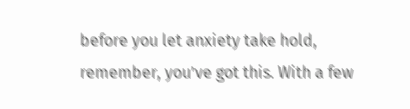before you let anxiety take hold, remember, you’ve got this. With a few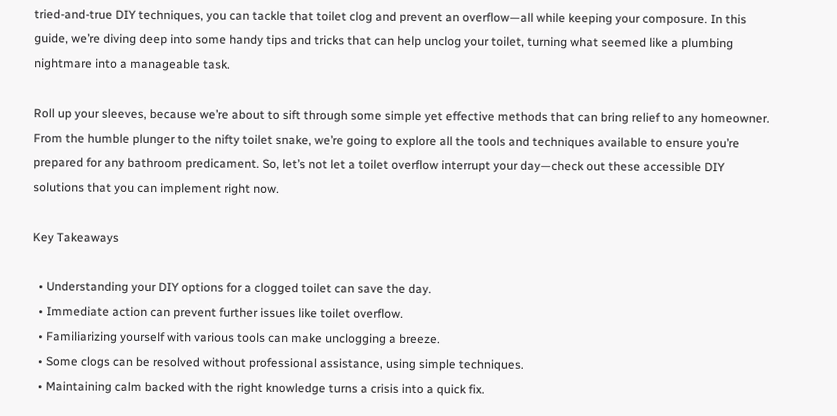tried-and-true DIY techniques, you can tackle that toilet clog and prevent an overflow—all while keeping your composure. In this guide, we’re diving deep into some handy tips and tricks that can help unclog your toilet, turning what seemed like a plumbing nightmare into a manageable task.

Roll up your sleeves, because we’re about to sift through some simple yet effective methods that can bring relief to any homeowner. From the humble plunger to the nifty toilet snake, we’re going to explore all the tools and techniques available to ensure you’re prepared for any bathroom predicament. So, let’s not let a toilet overflow interrupt your day—check out these accessible DIY solutions that you can implement right now.

Key Takeaways

  • Understanding your DIY options for a clogged toilet can save the day.
  • Immediate action can prevent further issues like toilet overflow.
  • Familiarizing yourself with various tools can make unclogging a breeze.
  • Some clogs can be resolved without professional assistance, using simple techniques.
  • Maintaining calm backed with the right knowledge turns a crisis into a quick fix.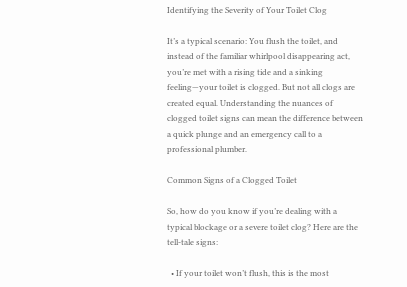Identifying the Severity of Your Toilet Clog

It’s a typical scenario: You flush the toilet, and instead of the familiar whirlpool disappearing act, you’re met with a rising tide and a sinking feeling—your toilet is clogged. But not all clogs are created equal. Understanding the nuances of clogged toilet signs can mean the difference between a quick plunge and an emergency call to a professional plumber.

Common Signs of a Clogged Toilet

So, how do you know if you’re dealing with a typical blockage or a severe toilet clog? Here are the tell-tale signs:

  • If your toilet won’t flush, this is the most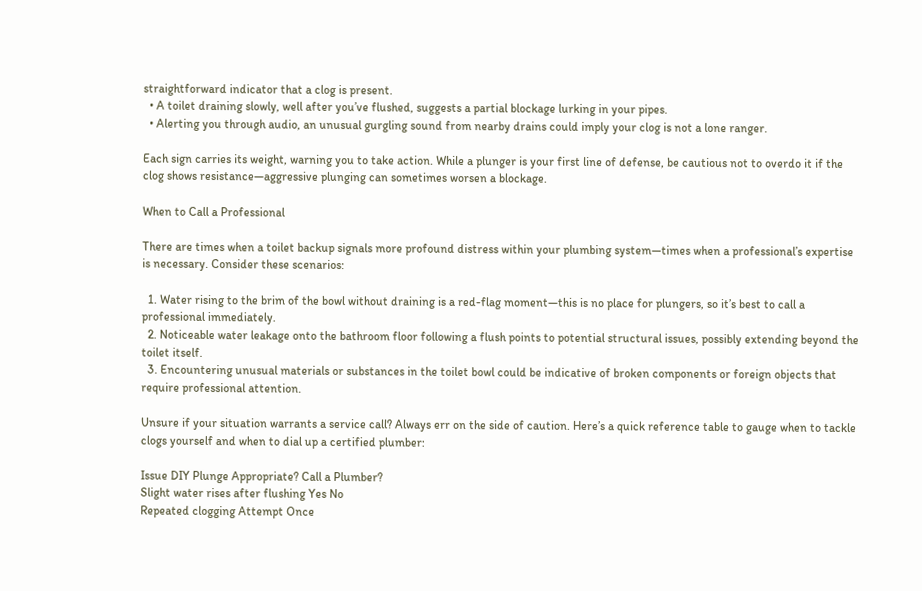straightforward indicator that a clog is present.
  • A toilet draining slowly, well after you’ve flushed, suggests a partial blockage lurking in your pipes.
  • Alerting you through audio, an unusual gurgling sound from nearby drains could imply your clog is not a lone ranger.

Each sign carries its weight, warning you to take action. While a plunger is your first line of defense, be cautious not to overdo it if the clog shows resistance—aggressive plunging can sometimes worsen a blockage.

When to Call a Professional

There are times when a toilet backup signals more profound distress within your plumbing system—times when a professional’s expertise is necessary. Consider these scenarios:

  1. Water rising to the brim of the bowl without draining is a red-flag moment—this is no place for plungers, so it’s best to call a professional immediately.
  2. Noticeable water leakage onto the bathroom floor following a flush points to potential structural issues, possibly extending beyond the toilet itself.
  3. Encountering unusual materials or substances in the toilet bowl could be indicative of broken components or foreign objects that require professional attention.

Unsure if your situation warrants a service call? Always err on the side of caution. Here’s a quick reference table to gauge when to tackle clogs yourself and when to dial up a certified plumber:

Issue DIY Plunge Appropriate? Call a Plumber?
Slight water rises after flushing Yes No
Repeated clogging Attempt Once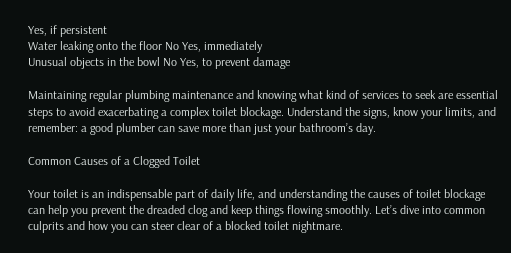Yes, if persistent
Water leaking onto the floor No Yes, immediately
Unusual objects in the bowl No Yes, to prevent damage

Maintaining regular plumbing maintenance and knowing what kind of services to seek are essential steps to avoid exacerbating a complex toilet blockage. Understand the signs, know your limits, and remember: a good plumber can save more than just your bathroom’s day.

Common Causes of a Clogged Toilet

Your toilet is an indispensable part of daily life, and understanding the causes of toilet blockage can help you prevent the dreaded clog and keep things flowing smoothly. Let’s dive into common culprits and how you can steer clear of a blocked toilet nightmare.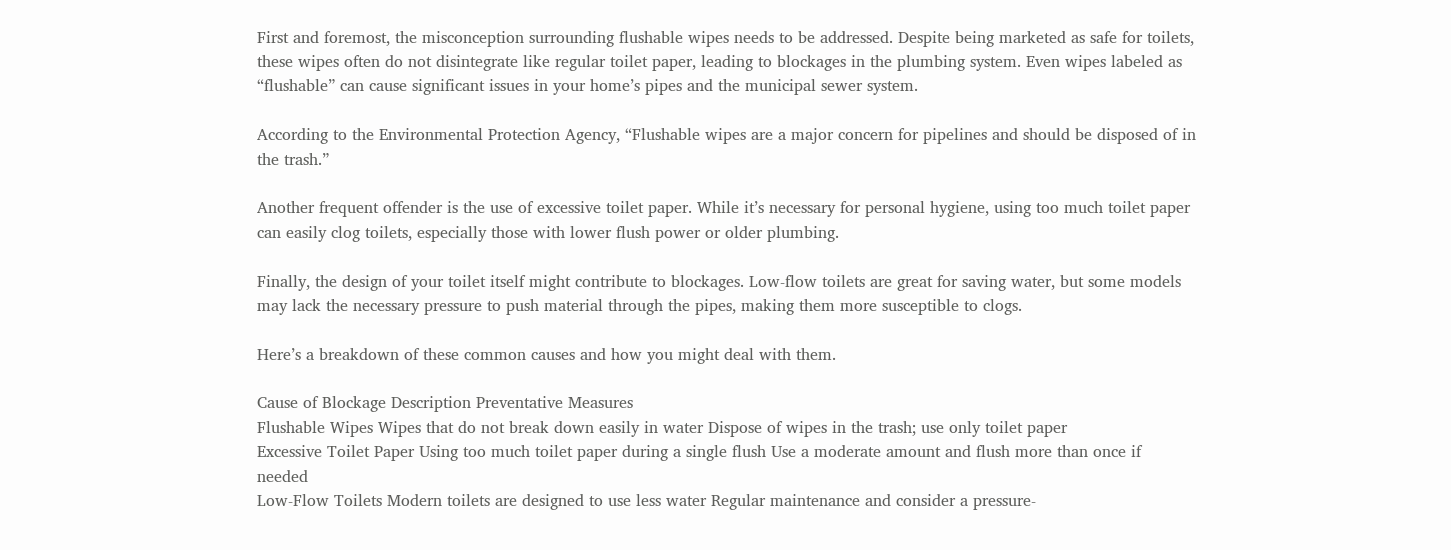First and foremost, the misconception surrounding flushable wipes needs to be addressed. Despite being marketed as safe for toilets, these wipes often do not disintegrate like regular toilet paper, leading to blockages in the plumbing system. Even wipes labeled as “flushable” can cause significant issues in your home’s pipes and the municipal sewer system.

According to the Environmental Protection Agency, “Flushable wipes are a major concern for pipelines and should be disposed of in the trash.”

Another frequent offender is the use of excessive toilet paper. While it’s necessary for personal hygiene, using too much toilet paper can easily clog toilets, especially those with lower flush power or older plumbing.

Finally, the design of your toilet itself might contribute to blockages. Low-flow toilets are great for saving water, but some models may lack the necessary pressure to push material through the pipes, making them more susceptible to clogs.

Here’s a breakdown of these common causes and how you might deal with them.

Cause of Blockage Description Preventative Measures
Flushable Wipes Wipes that do not break down easily in water Dispose of wipes in the trash; use only toilet paper
Excessive Toilet Paper Using too much toilet paper during a single flush Use a moderate amount and flush more than once if needed
Low-Flow Toilets Modern toilets are designed to use less water Regular maintenance and consider a pressure-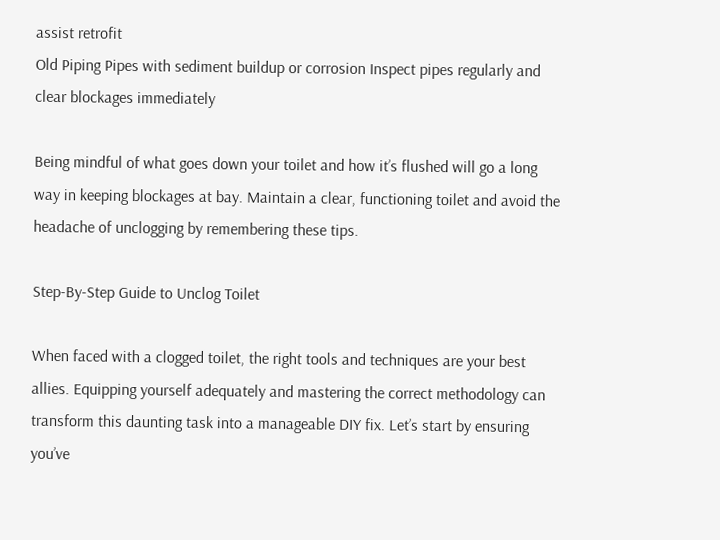assist retrofit
Old Piping Pipes with sediment buildup or corrosion Inspect pipes regularly and clear blockages immediately

Being mindful of what goes down your toilet and how it’s flushed will go a long way in keeping blockages at bay. Maintain a clear, functioning toilet and avoid the headache of unclogging by remembering these tips.

Step-By-Step Guide to Unclog Toilet

When faced with a clogged toilet, the right tools and techniques are your best allies. Equipping yourself adequately and mastering the correct methodology can transform this daunting task into a manageable DIY fix. Let’s start by ensuring you’ve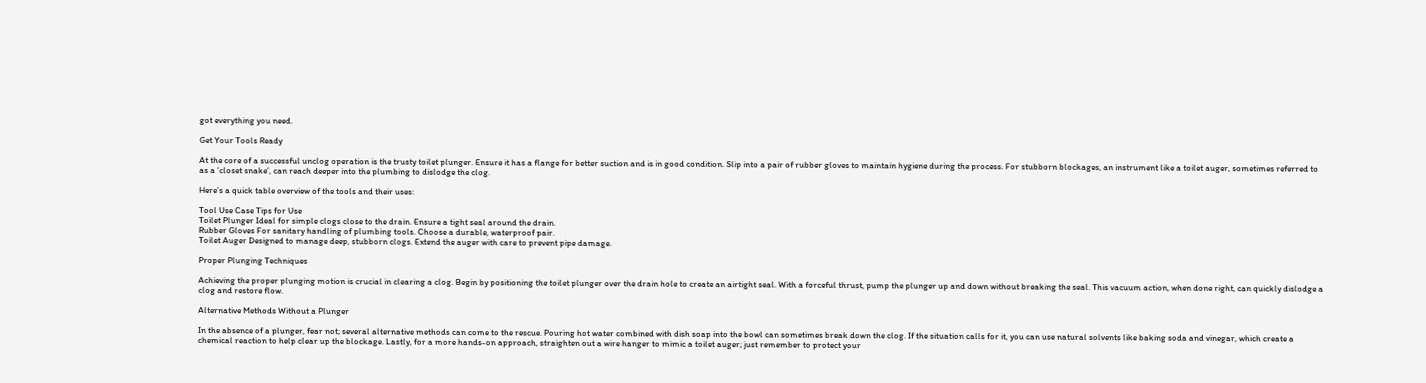got everything you need.

Get Your Tools Ready

At the core of a successful unclog operation is the trusty toilet plunger. Ensure it has a flange for better suction and is in good condition. Slip into a pair of rubber gloves to maintain hygiene during the process. For stubborn blockages, an instrument like a toilet auger, sometimes referred to as a ‘closet snake’, can reach deeper into the plumbing to dislodge the clog.

Here’s a quick table overview of the tools and their uses:

Tool Use Case Tips for Use
Toilet Plunger Ideal for simple clogs close to the drain. Ensure a tight seal around the drain.
Rubber Gloves For sanitary handling of plumbing tools. Choose a durable, waterproof pair.
Toilet Auger Designed to manage deep, stubborn clogs. Extend the auger with care to prevent pipe damage.

Proper Plunging Techniques

Achieving the proper plunging motion is crucial in clearing a clog. Begin by positioning the toilet plunger over the drain hole to create an airtight seal. With a forceful thrust, pump the plunger up and down without breaking the seal. This vacuum action, when done right, can quickly dislodge a clog and restore flow.

Alternative Methods Without a Plunger

In the absence of a plunger, fear not; several alternative methods can come to the rescue. Pouring hot water combined with dish soap into the bowl can sometimes break down the clog. If the situation calls for it, you can use natural solvents like baking soda and vinegar, which create a chemical reaction to help clear up the blockage. Lastly, for a more hands-on approach, straighten out a wire hanger to mimic a toilet auger; just remember to protect your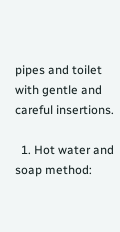pipes and toilet with gentle and careful insertions.

  1. Hot water and soap method: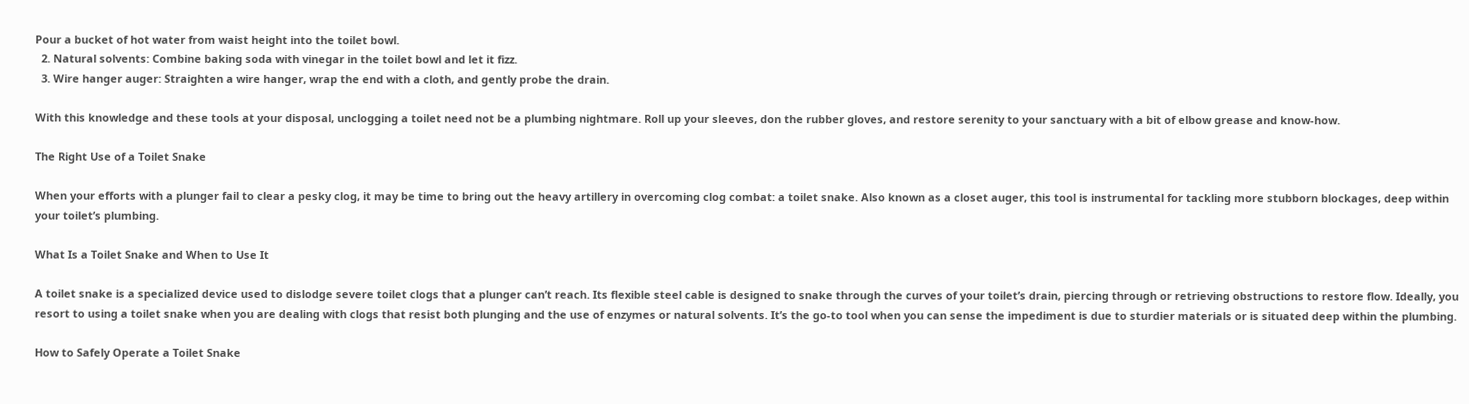Pour a bucket of hot water from waist height into the toilet bowl.
  2. Natural solvents: Combine baking soda with vinegar in the toilet bowl and let it fizz.
  3. Wire hanger auger: Straighten a wire hanger, wrap the end with a cloth, and gently probe the drain.

With this knowledge and these tools at your disposal, unclogging a toilet need not be a plumbing nightmare. Roll up your sleeves, don the rubber gloves, and restore serenity to your sanctuary with a bit of elbow grease and know-how.

The Right Use of a Toilet Snake

When your efforts with a plunger fail to clear a pesky clog, it may be time to bring out the heavy artillery in overcoming clog combat: a toilet snake. Also known as a closet auger, this tool is instrumental for tackling more stubborn blockages, deep within your toilet’s plumbing.

What Is a Toilet Snake and When to Use It

A toilet snake is a specialized device used to dislodge severe toilet clogs that a plunger can’t reach. Its flexible steel cable is designed to snake through the curves of your toilet’s drain, piercing through or retrieving obstructions to restore flow. Ideally, you resort to using a toilet snake when you are dealing with clogs that resist both plunging and the use of enzymes or natural solvents. It’s the go-to tool when you can sense the impediment is due to sturdier materials or is situated deep within the plumbing.

How to Safely Operate a Toilet Snake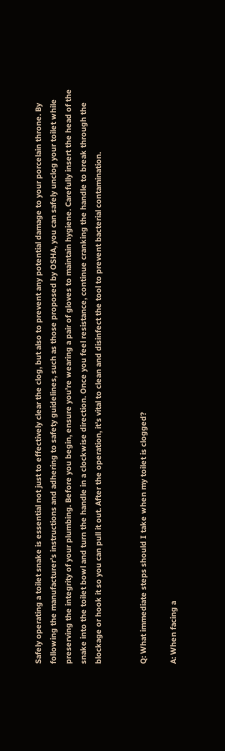Safely operating a toilet snake is essential not just to effectively clear the clog, but also to prevent any potential damage to your porcelain throne. By following the manufacturer’s instructions and adhering to safety guidelines, such as those proposed by OSHA, you can safely unclog your toilet while preserving the integrity of your plumbing. Before you begin, ensure you’re wearing a pair of gloves to maintain hygiene. Carefully insert the head of the snake into the toilet bowl and turn the handle in a clockwise direction. Once you feel resistance, continue cranking the handle to break through the blockage or hook it so you can pull it out. After the operation, it’s vital to clean and disinfect the tool to prevent bacterial contamination.


Q: What immediate steps should I take when my toilet is clogged?

A: When facing a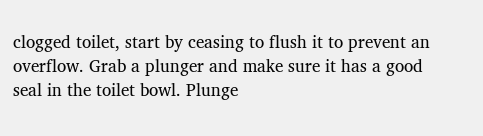clogged toilet, start by ceasing to flush it to prevent an overflow. Grab a plunger and make sure it has a good seal in the toilet bowl. Plunge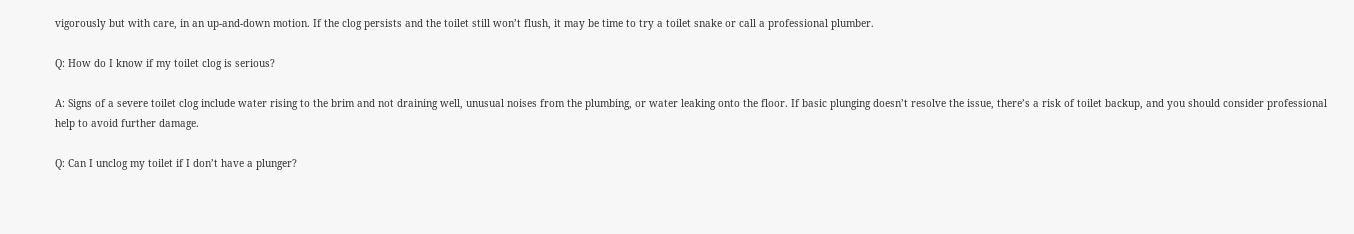vigorously but with care, in an up-and-down motion. If the clog persists and the toilet still won’t flush, it may be time to try a toilet snake or call a professional plumber.

Q: How do I know if my toilet clog is serious?

A: Signs of a severe toilet clog include water rising to the brim and not draining well, unusual noises from the plumbing, or water leaking onto the floor. If basic plunging doesn’t resolve the issue, there’s a risk of toilet backup, and you should consider professional help to avoid further damage.

Q: Can I unclog my toilet if I don’t have a plunger?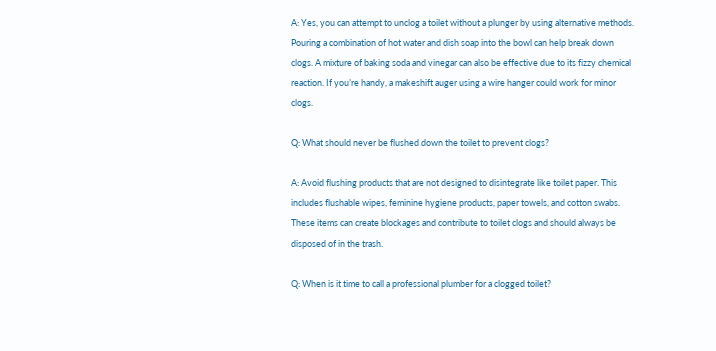A: Yes, you can attempt to unclog a toilet without a plunger by using alternative methods. Pouring a combination of hot water and dish soap into the bowl can help break down clogs. A mixture of baking soda and vinegar can also be effective due to its fizzy chemical reaction. If you’re handy, a makeshift auger using a wire hanger could work for minor clogs.

Q: What should never be flushed down the toilet to prevent clogs?

A: Avoid flushing products that are not designed to disintegrate like toilet paper. This includes flushable wipes, feminine hygiene products, paper towels, and cotton swabs. These items can create blockages and contribute to toilet clogs and should always be disposed of in the trash.

Q: When is it time to call a professional plumber for a clogged toilet?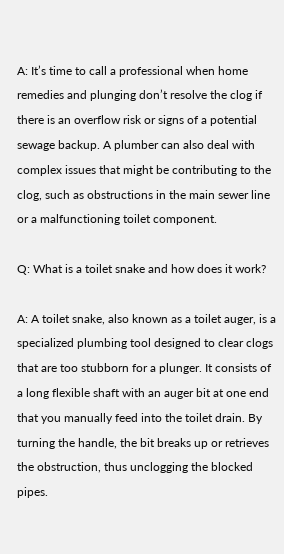A: It’s time to call a professional when home remedies and plunging don’t resolve the clog if there is an overflow risk or signs of a potential sewage backup. A plumber can also deal with complex issues that might be contributing to the clog, such as obstructions in the main sewer line or a malfunctioning toilet component.

Q: What is a toilet snake and how does it work?

A: A toilet snake, also known as a toilet auger, is a specialized plumbing tool designed to clear clogs that are too stubborn for a plunger. It consists of a long flexible shaft with an auger bit at one end that you manually feed into the toilet drain. By turning the handle, the bit breaks up or retrieves the obstruction, thus unclogging the blocked pipes.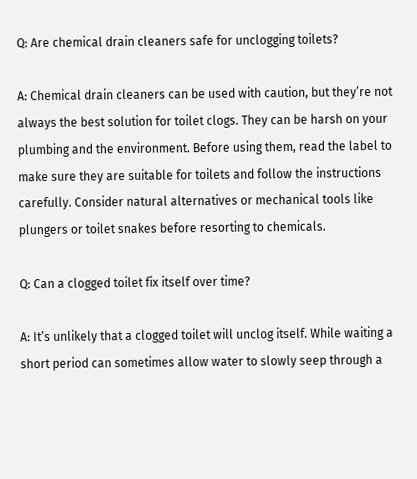Q: Are chemical drain cleaners safe for unclogging toilets?

A: Chemical drain cleaners can be used with caution, but they’re not always the best solution for toilet clogs. They can be harsh on your plumbing and the environment. Before using them, read the label to make sure they are suitable for toilets and follow the instructions carefully. Consider natural alternatives or mechanical tools like plungers or toilet snakes before resorting to chemicals.

Q: Can a clogged toilet fix itself over time?

A: It’s unlikely that a clogged toilet will unclog itself. While waiting a short period can sometimes allow water to slowly seep through a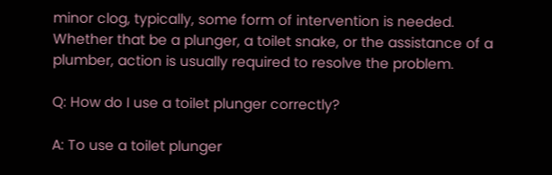minor clog, typically, some form of intervention is needed. Whether that be a plunger, a toilet snake, or the assistance of a plumber, action is usually required to resolve the problem.

Q: How do I use a toilet plunger correctly?

A: To use a toilet plunger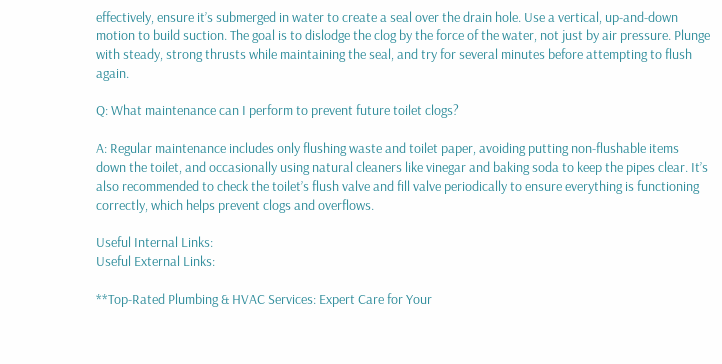effectively, ensure it’s submerged in water to create a seal over the drain hole. Use a vertical, up-and-down motion to build suction. The goal is to dislodge the clog by the force of the water, not just by air pressure. Plunge with steady, strong thrusts while maintaining the seal, and try for several minutes before attempting to flush again.

Q: What maintenance can I perform to prevent future toilet clogs?

A: Regular maintenance includes only flushing waste and toilet paper, avoiding putting non-flushable items down the toilet, and occasionally using natural cleaners like vinegar and baking soda to keep the pipes clear. It’s also recommended to check the toilet’s flush valve and fill valve periodically to ensure everything is functioning correctly, which helps prevent clogs and overflows.

Useful Internal Links:
Useful External Links:

**Top-Rated Plumbing & HVAC Services: Expert Care for Your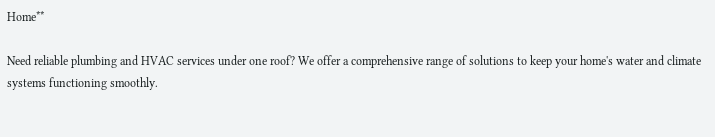Home**

Need reliable plumbing and HVAC services under one roof? We offer a comprehensive range of solutions to keep your home's water and climate systems functioning smoothly.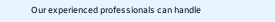Our experienced professionals can handle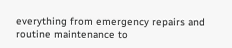everything from emergency repairs and routine maintenance to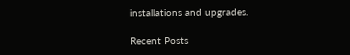installations and upgrades.

Recent Posts